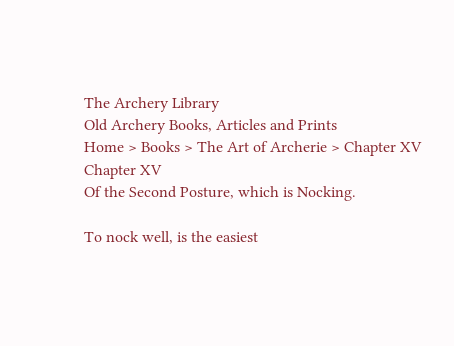The Archery Library
Old Archery Books, Articles and Prints
Home > Books > The Art of Archerie > Chapter XV
Chapter XV
Of the Second Posture, which is Nocking.

To nock well, is the easiest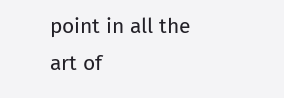point in all the art of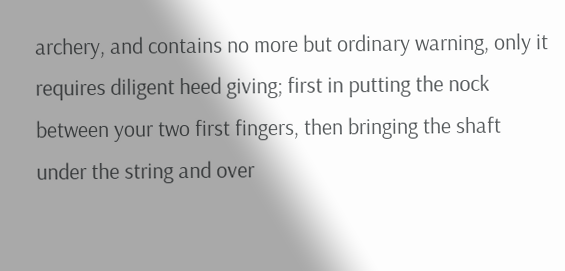archery, and contains no more but ordinary warning, only it requires diligent heed giving; first in putting the nock between your two first fingers, then bringing the shaft under the string and over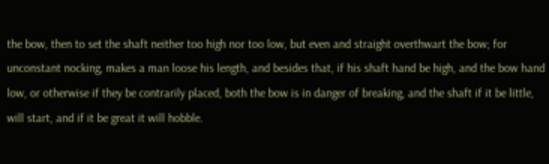the bow, then to set the shaft neither too high nor too low, but even and straight overthwart the bow; for unconstant nocking, makes a man loose his length, and besides that, if his shaft hand be high, and the bow hand low, or otherwise if they be contrarily placed, both the bow is in danger of breaking, and the shaft if it be little, will start, and if it be great it will hobble.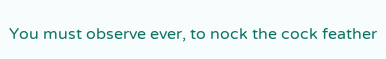You must observe ever, to nock the cock feather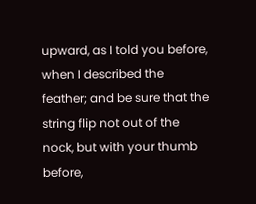upward, as I told you before, when I described the feather; and be sure that the string flip not out of the nock, but with your thumb before,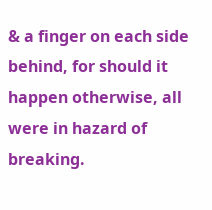& a finger on each side behind, for should it happen otherwise, all were in hazard of breaking.